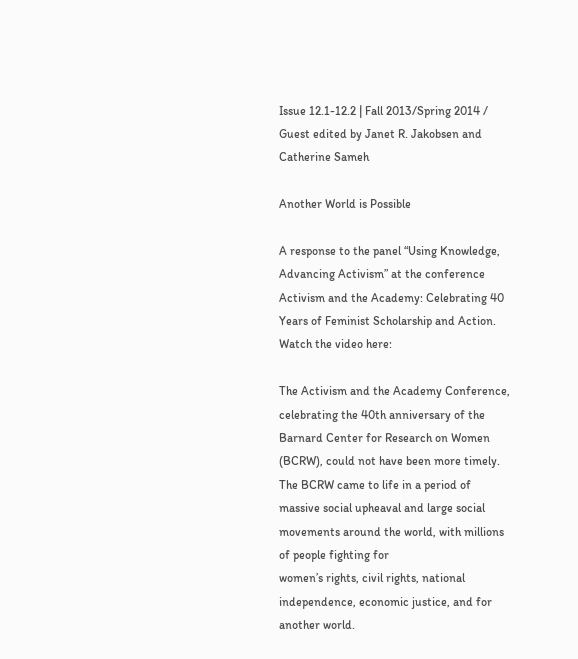Issue 12.1-12.2 | Fall 2013/Spring 2014 / Guest edited by Janet R. Jakobsen and Catherine Sameh

Another World is Possible

A response to the panel “Using Knowledge, Advancing Activism” at the conference Activism and the Academy: Celebrating 40 Years of Feminist Scholarship and Action. Watch the video here:

The Activism and the Academy Conference, celebrating the 40th anniversary of the Barnard Center for Research on Women (BCRW), could not have been more timely. The BCRW came to life in a period of massive social upheaval and large social movements around the world, with millions of people fighting for
women’s rights, civil rights, national independence, economic justice, and for another world.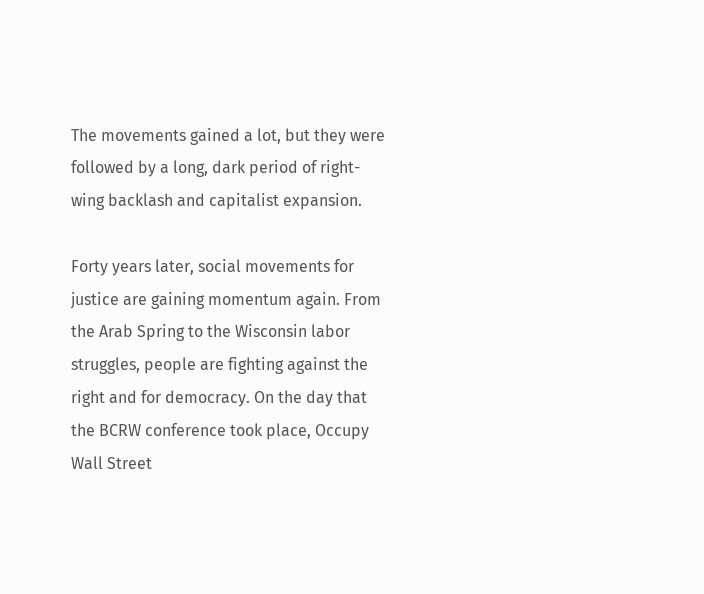The movements gained a lot, but they were followed by a long, dark period of right-wing backlash and capitalist expansion.

Forty years later, social movements for justice are gaining momentum again. From the Arab Spring to the Wisconsin labor struggles, people are fighting against the right and for democracy. On the day that the BCRW conference took place, Occupy Wall Street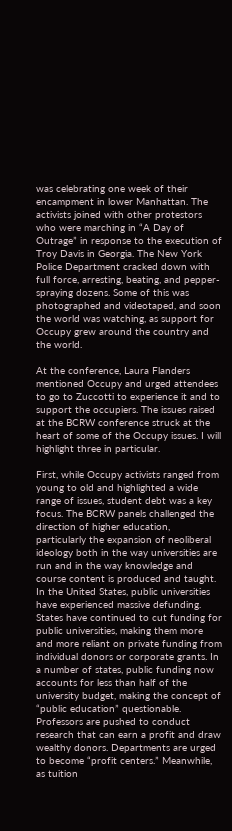was celebrating one week of their encampment in lower Manhattan. The activists joined with other protestors who were marching in “A Day of Outrage” in response to the execution of Troy Davis in Georgia. The New York Police Department cracked down with full force, arresting, beating, and pepper-spraying dozens. Some of this was photographed and videotaped, and soon the world was watching, as support for Occupy grew around the country and the world.

At the conference, Laura Flanders mentioned Occupy and urged attendees to go to Zuccotti to experience it and to support the occupiers. The issues raised at the BCRW conference struck at the heart of some of the Occupy issues. I will highlight three in particular.

First, while Occupy activists ranged from young to old and highlighted a wide range of issues, student debt was a key focus. The BCRW panels challenged the direction of higher education, particularly the expansion of neoliberal ideology both in the way universities are run and in the way knowledge and course content is produced and taught. In the United States, public universities have experienced massive defunding. States have continued to cut funding for public universities, making them more and more reliant on private funding from individual donors or corporate grants. In a number of states, public funding now accounts for less than half of the university budget, making the concept of “public education” questionable. Professors are pushed to conduct research that can earn a profit and draw wealthy donors. Departments are urged to become “profit centers.” Meanwhile, as tuition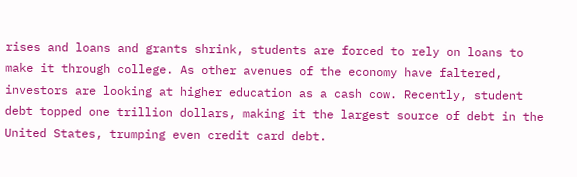rises and loans and grants shrink, students are forced to rely on loans to make it through college. As other avenues of the economy have faltered, investors are looking at higher education as a cash cow. Recently, student debt topped one trillion dollars, making it the largest source of debt in the United States, trumping even credit card debt.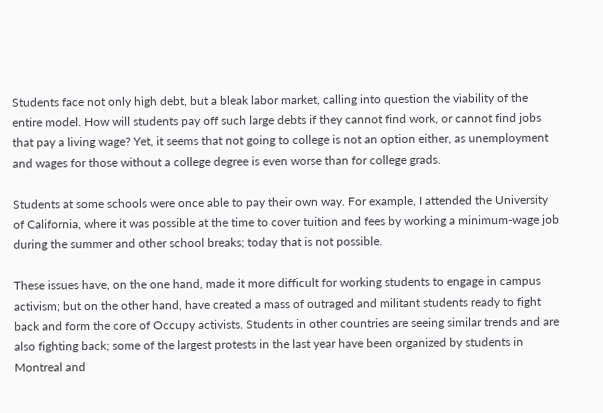Students face not only high debt, but a bleak labor market, calling into question the viability of the entire model. How will students pay off such large debts if they cannot find work, or cannot find jobs that pay a living wage? Yet, it seems that not going to college is not an option either, as unemployment and wages for those without a college degree is even worse than for college grads.

Students at some schools were once able to pay their own way. For example, I attended the University of California, where it was possible at the time to cover tuition and fees by working a minimum-wage job during the summer and other school breaks; today that is not possible.

These issues have, on the one hand, made it more difficult for working students to engage in campus activism; but on the other hand, have created a mass of outraged and militant students ready to fight back and form the core of Occupy activists. Students in other countries are seeing similar trends and are also fighting back; some of the largest protests in the last year have been organized by students in Montreal and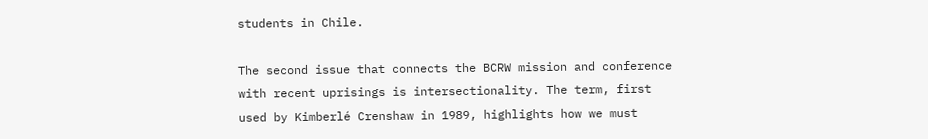students in Chile.

The second issue that connects the BCRW mission and conference with recent uprisings is intersectionality. The term, first used by Kimberlé Crenshaw in 1989, highlights how we must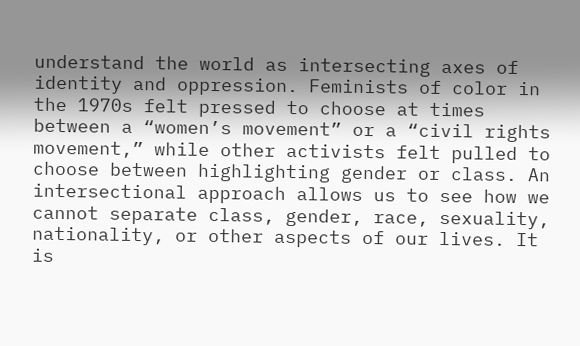understand the world as intersecting axes of identity and oppression. Feminists of color in the 1970s felt pressed to choose at times between a “women’s movement” or a “civil rights movement,” while other activists felt pulled to choose between highlighting gender or class. An intersectional approach allows us to see how we cannot separate class, gender, race, sexuality, nationality, or other aspects of our lives. It is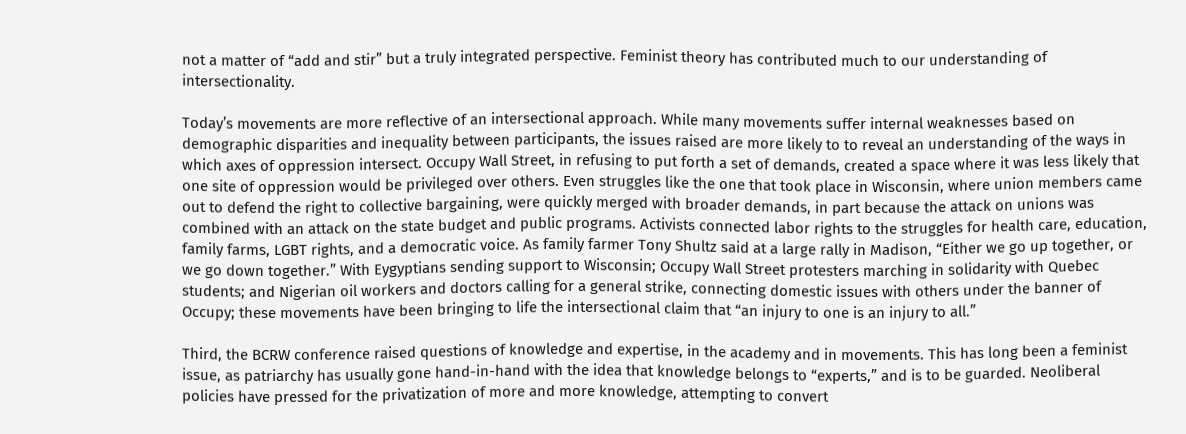not a matter of “add and stir” but a truly integrated perspective. Feminist theory has contributed much to our understanding of intersectionality.

Today’s movements are more reflective of an intersectional approach. While many movements suffer internal weaknesses based on demographic disparities and inequality between participants, the issues raised are more likely to to reveal an understanding of the ways in which axes of oppression intersect. Occupy Wall Street, in refusing to put forth a set of demands, created a space where it was less likely that one site of oppression would be privileged over others. Even struggles like the one that took place in Wisconsin, where union members came out to defend the right to collective bargaining, were quickly merged with broader demands, in part because the attack on unions was combined with an attack on the state budget and public programs. Activists connected labor rights to the struggles for health care, education, family farms, LGBT rights, and a democratic voice. As family farmer Tony Shultz said at a large rally in Madison, “Either we go up together, or we go down together.” With Eygyptians sending support to Wisconsin; Occupy Wall Street protesters marching in solidarity with Quebec students; and Nigerian oil workers and doctors calling for a general strike, connecting domestic issues with others under the banner of Occupy; these movements have been bringing to life the intersectional claim that “an injury to one is an injury to all.”

Third, the BCRW conference raised questions of knowledge and expertise, in the academy and in movements. This has long been a feminist issue, as patriarchy has usually gone hand-in-hand with the idea that knowledge belongs to “experts,” and is to be guarded. Neoliberal policies have pressed for the privatization of more and more knowledge, attempting to convert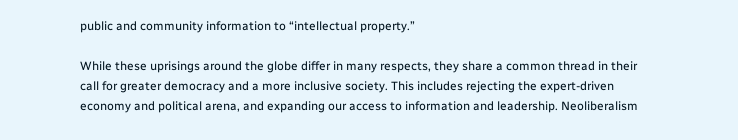public and community information to “intellectual property.”

While these uprisings around the globe differ in many respects, they share a common thread in their call for greater democracy and a more inclusive society. This includes rejecting the expert-driven economy and political arena, and expanding our access to information and leadership. Neoliberalism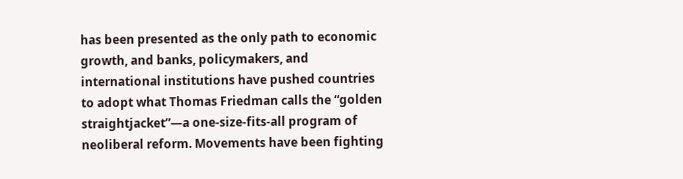has been presented as the only path to economic growth, and banks, policymakers, and international institutions have pushed countries to adopt what Thomas Friedman calls the “golden straightjacket”—a one-size-fits-all program of neoliberal reform. Movements have been fighting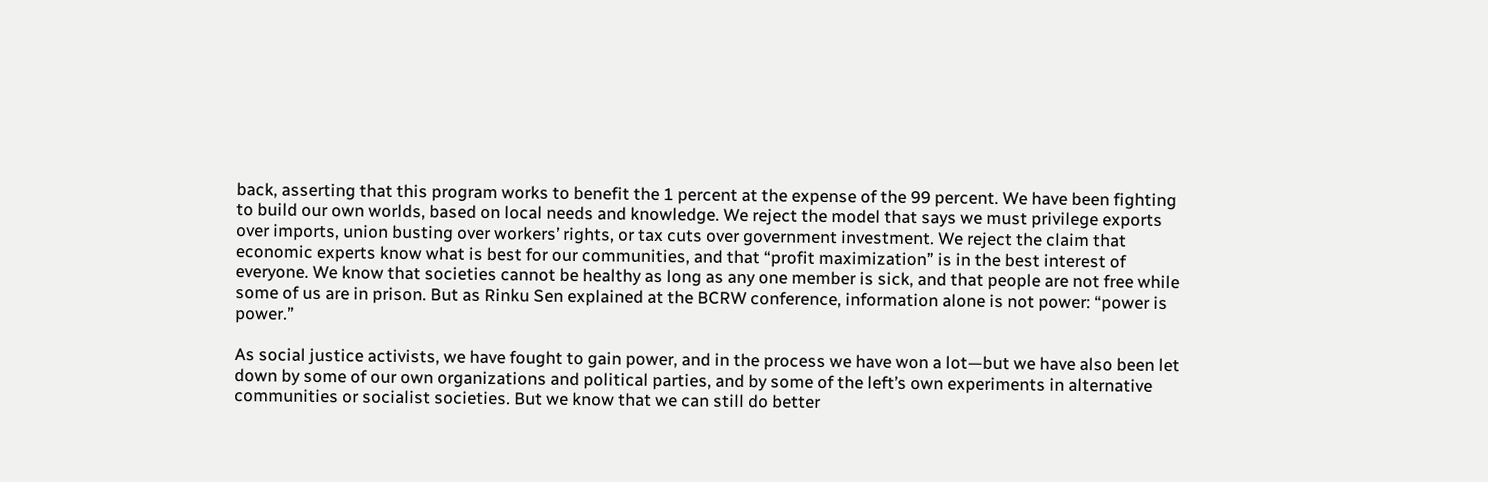back, asserting that this program works to benefit the 1 percent at the expense of the 99 percent. We have been fighting to build our own worlds, based on local needs and knowledge. We reject the model that says we must privilege exports over imports, union busting over workers’ rights, or tax cuts over government investment. We reject the claim that economic experts know what is best for our communities, and that “profit maximization” is in the best interest of everyone. We know that societies cannot be healthy as long as any one member is sick, and that people are not free while some of us are in prison. But as Rinku Sen explained at the BCRW conference, information alone is not power: “power is power.”

As social justice activists, we have fought to gain power, and in the process we have won a lot—but we have also been let down by some of our own organizations and political parties, and by some of the left’s own experiments in alternative communities or socialist societies. But we know that we can still do better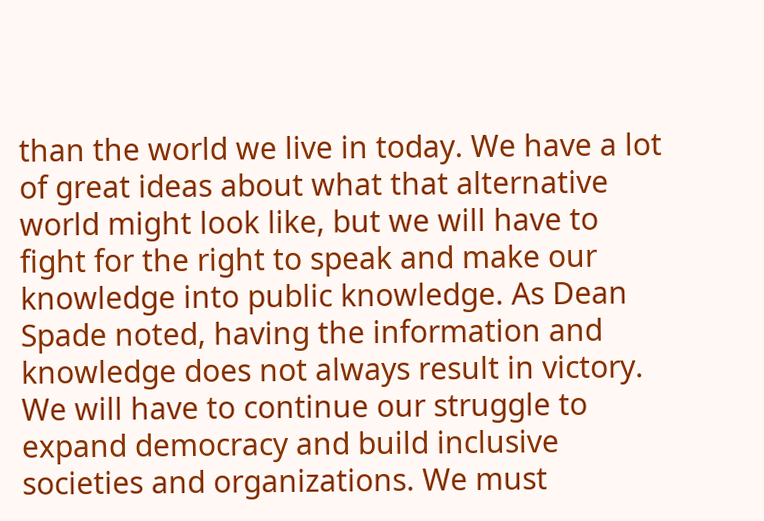than the world we live in today. We have a lot of great ideas about what that alternative world might look like, but we will have to fight for the right to speak and make our knowledge into public knowledge. As Dean Spade noted, having the information and knowledge does not always result in victory. We will have to continue our struggle to expand democracy and build inclusive societies and organizations. We must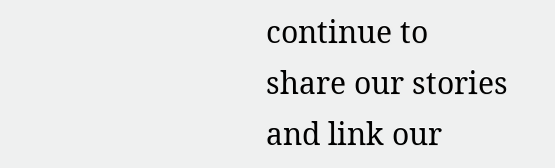continue to share our stories and link our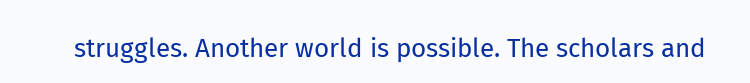struggles. Another world is possible. The scholars and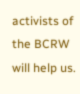activists of the BCRW will help us.